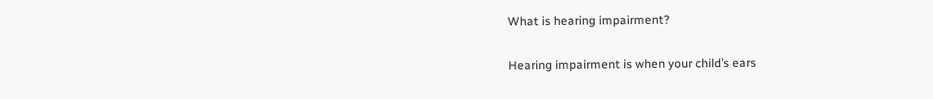What is hearing impairment?

Hearing impairment is when your child’s ears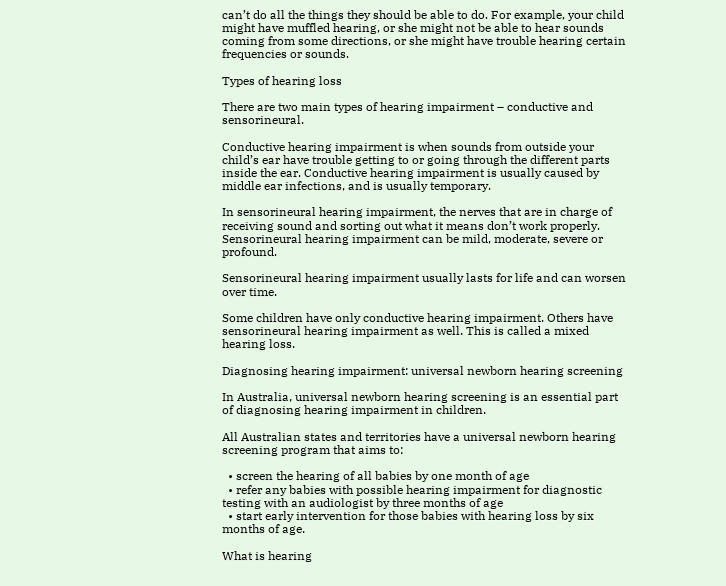can’t do all the things they should be able to do. For example, your child might have muffled hearing, or she might not be able to hear sounds coming from some directions, or she might have trouble hearing certain frequencies or sounds.

Types of hearing loss

There are two main types of hearing impairment – conductive and sensorineural.

Conductive hearing impairment is when sounds from outside your child’s ear have trouble getting to or going through the different parts inside the ear. Conductive hearing impairment is usually caused by middle ear infections, and is usually temporary.

In sensorineural hearing impairment, the nerves that are in charge of receiving sound and sorting out what it means don’t work properly. Sensorineural hearing impairment can be mild, moderate, severe or profound.

Sensorineural hearing impairment usually lasts for life and can worsen over time.

Some children have only conductive hearing impairment. Others have sensorineural hearing impairment as well. This is called a mixed hearing loss.

Diagnosing hearing impairment: universal newborn hearing screening

In Australia, universal newborn hearing screening is an essential part of diagnosing hearing impairment in children.

All Australian states and territories have a universal newborn hearing screening program that aims to:

  • screen the hearing of all babies by one month of age
  • refer any babies with possible hearing impairment for diagnostic testing with an audiologist by three months of age
  • start early intervention for those babies with hearing loss by six months of age.

What is hearing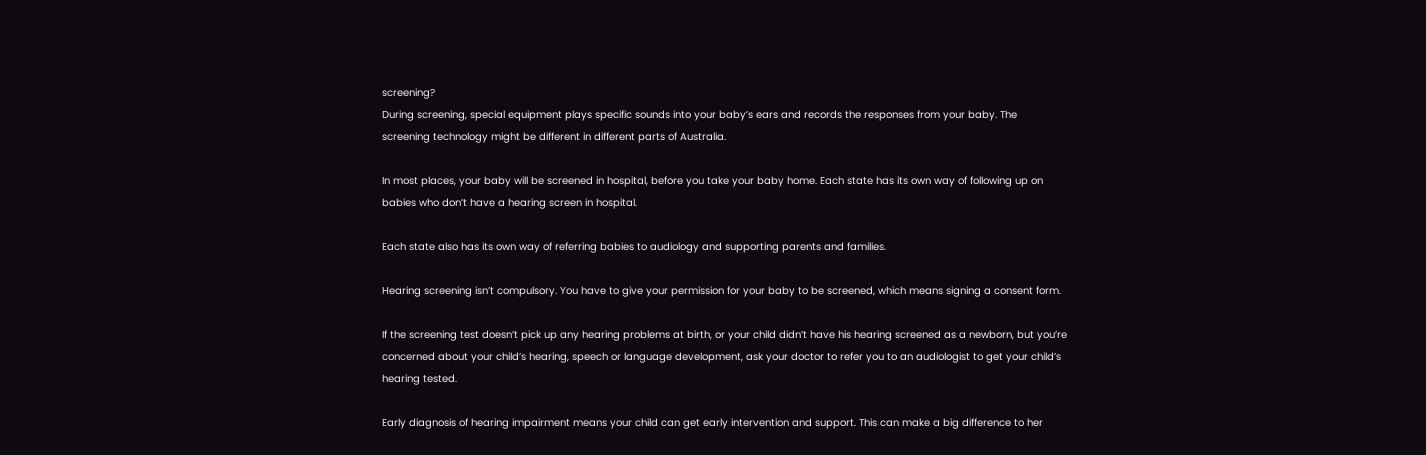screening?
During screening, special equipment plays specific sounds into your baby’s ears and records the responses from your baby. The screening technology might be different in different parts of Australia.

In most places, your baby will be screened in hospital, before you take your baby home. Each state has its own way of following up on babies who don’t have a hearing screen in hospital.

Each state also has its own way of referring babies to audiology and supporting parents and families.

Hearing screening isn’t compulsory. You have to give your permission for your baby to be screened, which means signing a consent form.

If the screening test doesn’t pick up any hearing problems at birth, or your child didn’t have his hearing screened as a newborn, but you’re concerned about your child’s hearing, speech or language development, ask your doctor to refer you to an audiologist to get your child’s hearing tested.

Early diagnosis of hearing impairment means your child can get early intervention and support. This can make a big difference to her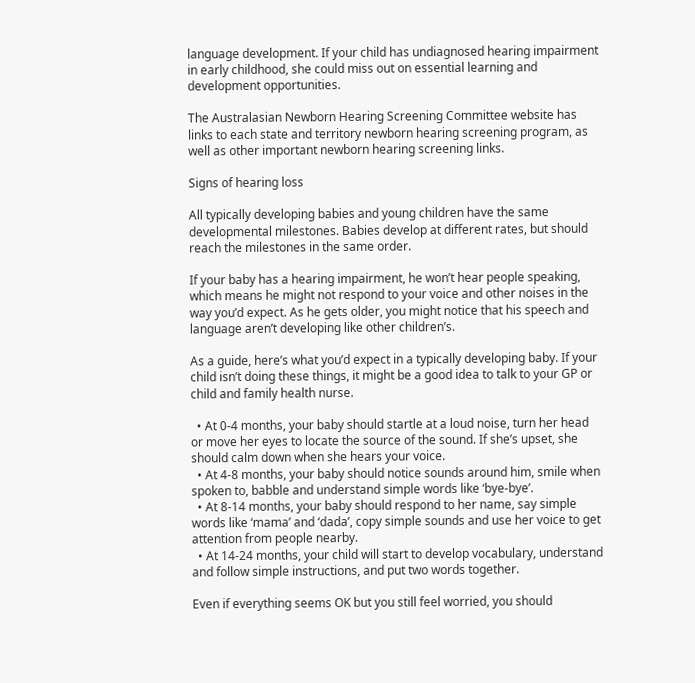language development. If your child has undiagnosed hearing impairment in early childhood, she could miss out on essential learning and development opportunities.

The Australasian Newborn Hearing Screening Committee website has links to each state and territory newborn hearing screening program, as well as other important newborn hearing screening links.

Signs of hearing loss

All typically developing babies and young children have the same developmental milestones. Babies develop at different rates, but should reach the milestones in the same order.

If your baby has a hearing impairment, he won’t hear people speaking, which means he might not respond to your voice and other noises in the way you’d expect. As he gets older, you might notice that his speech and language aren’t developing like other children’s.

As a guide, here’s what you’d expect in a typically developing baby. If your child isn’t doing these things, it might be a good idea to talk to your GP or child and family health nurse.

  • At 0-4 months, your baby should startle at a loud noise, turn her head or move her eyes to locate the source of the sound. If she’s upset, she should calm down when she hears your voice.
  • At 4-8 months, your baby should notice sounds around him, smile when spoken to, babble and understand simple words like ‘bye-bye’.
  • At 8-14 months, your baby should respond to her name, say simple words like ‘mama’ and ‘dada’, copy simple sounds and use her voice to get attention from people nearby.
  • At 14-24 months, your child will start to develop vocabulary, understand and follow simple instructions, and put two words together.

Even if everything seems OK but you still feel worried, you should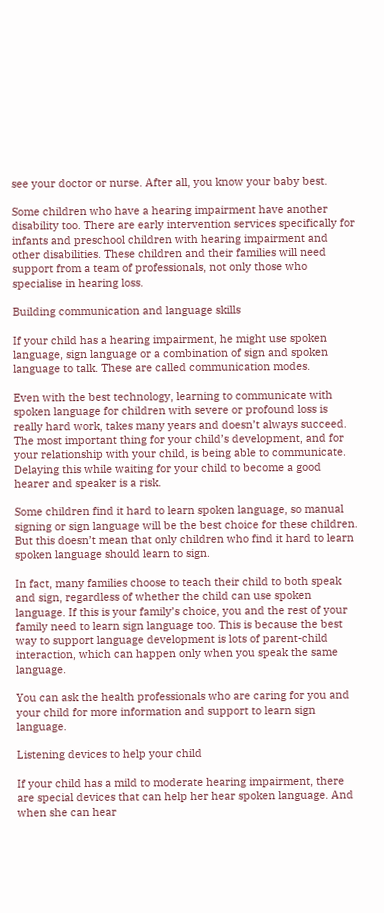see your doctor or nurse. After all, you know your baby best.

Some children who have a hearing impairment have another disability too. There are early intervention services specifically for infants and preschool children with hearing impairment and other disabilities. These children and their families will need support from a team of professionals, not only those who specialise in hearing loss.

Building communication and language skills

If your child has a hearing impairment, he might use spoken language, sign language or a combination of sign and spoken language to talk. These are called communication modes.

Even with the best technology, learning to communicate with spoken language for children with severe or profound loss is really hard work, takes many years and doesn’t always succeed. The most important thing for your child’s development, and for your relationship with your child, is being able to communicate. Delaying this while waiting for your child to become a good hearer and speaker is a risk.

Some children find it hard to learn spoken language, so manual signing or sign language will be the best choice for these children. But this doesn’t mean that only children who find it hard to learn spoken language should learn to sign.

In fact, many families choose to teach their child to both speak and sign, regardless of whether the child can use spoken language. If this is your family’s choice, you and the rest of your family need to learn sign language too. This is because the best way to support language development is lots of parent-child interaction, which can happen only when you speak the same language.

You can ask the health professionals who are caring for you and your child for more information and support to learn sign language.

Listening devices to help your child

If your child has a mild to moderate hearing impairment, there are special devices that can help her hear spoken language. And when she can hear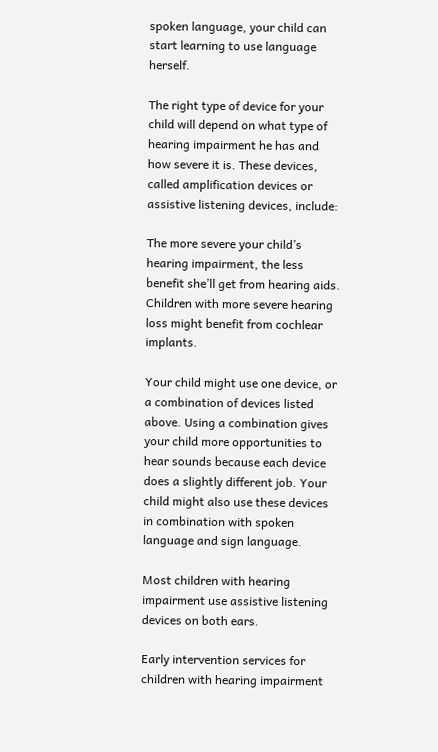spoken language, your child can start learning to use language herself.

The right type of device for your child will depend on what type of hearing impairment he has and how severe it is. These devices, called amplification devices or assistive listening devices, include:

The more severe your child’s hearing impairment, the less benefit she’ll get from hearing aids. Children with more severe hearing loss might benefit from cochlear implants.

Your child might use one device, or a combination of devices listed above. Using a combination gives your child more opportunities to hear sounds because each device does a slightly different job. Your child might also use these devices in combination with spoken language and sign language.

Most children with hearing impairment use assistive listening devices on both ears.

Early intervention services for children with hearing impairment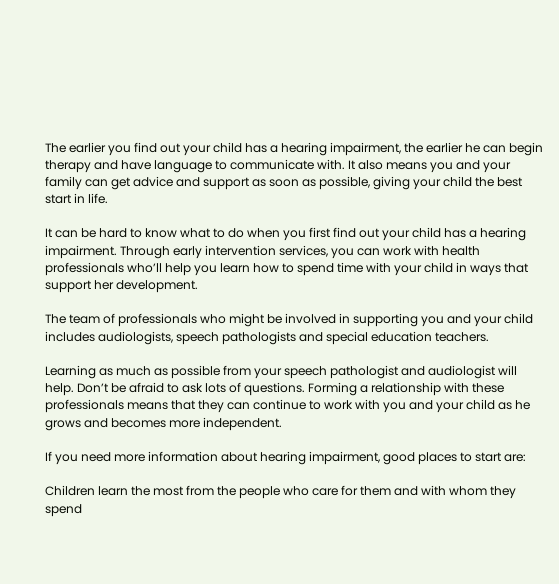The earlier you find out your child has a hearing impairment, the earlier he can begin therapy and have language to communicate with. It also means you and your family can get advice and support as soon as possible, giving your child the best start in life.

It can be hard to know what to do when you first find out your child has a hearing impairment. Through early intervention services, you can work with health professionals who’ll help you learn how to spend time with your child in ways that support her development.

The team of professionals who might be involved in supporting you and your child includes audiologists, speech pathologists and special education teachers.

Learning as much as possible from your speech pathologist and audiologist will help. Don’t be afraid to ask lots of questions. Forming a relationship with these professionals means that they can continue to work with you and your child as he grows and becomes more independent.

If you need more information about hearing impairment, good places to start are:

Children learn the most from the people who care for them and with whom they spend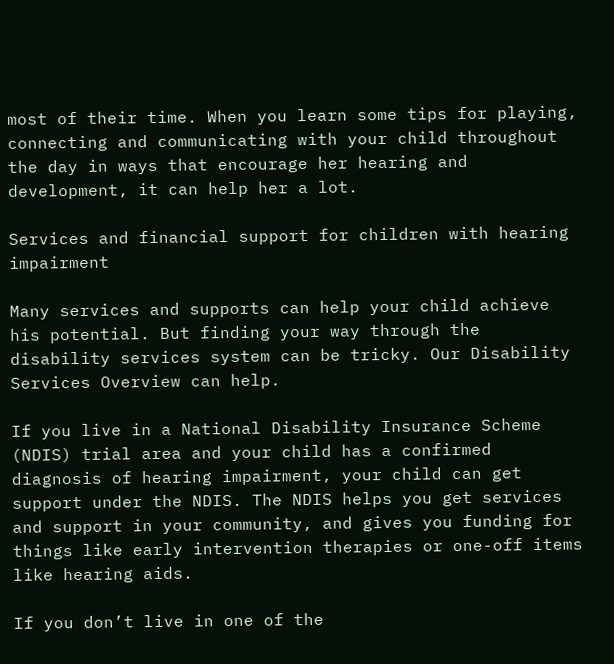most of their time. When you learn some tips for playing, connecting and communicating with your child throughout the day in ways that encourage her hearing and development, it can help her a lot.

Services and financial support for children with hearing impairment

Many services and supports can help your child achieve his potential. But finding your way through the disability services system can be tricky. Our Disability Services Overview can help.

If you live in a National Disability Insurance Scheme (NDIS) trial area and your child has a confirmed diagnosis of hearing impairment, your child can get support under the NDIS. The NDIS helps you get services and support in your community, and gives you funding for things like early intervention therapies or one-off items like hearing aids.

If you don’t live in one of the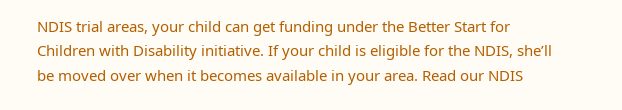NDIS trial areas, your child can get funding under the Better Start for Children with Disability initiative. If your child is eligible for the NDIS, she’ll be moved over when it becomes available in your area. Read our NDIS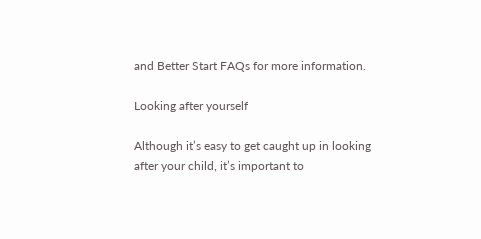and Better Start FAQs for more information.

Looking after yourself

Although it’s easy to get caught up in looking after your child, it’s important to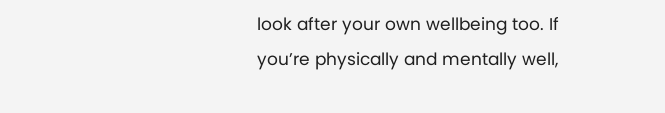look after your own wellbeing too. If you’re physically and mentally well,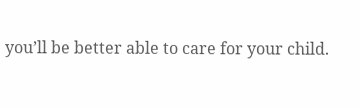you’ll be better able to care for your child.